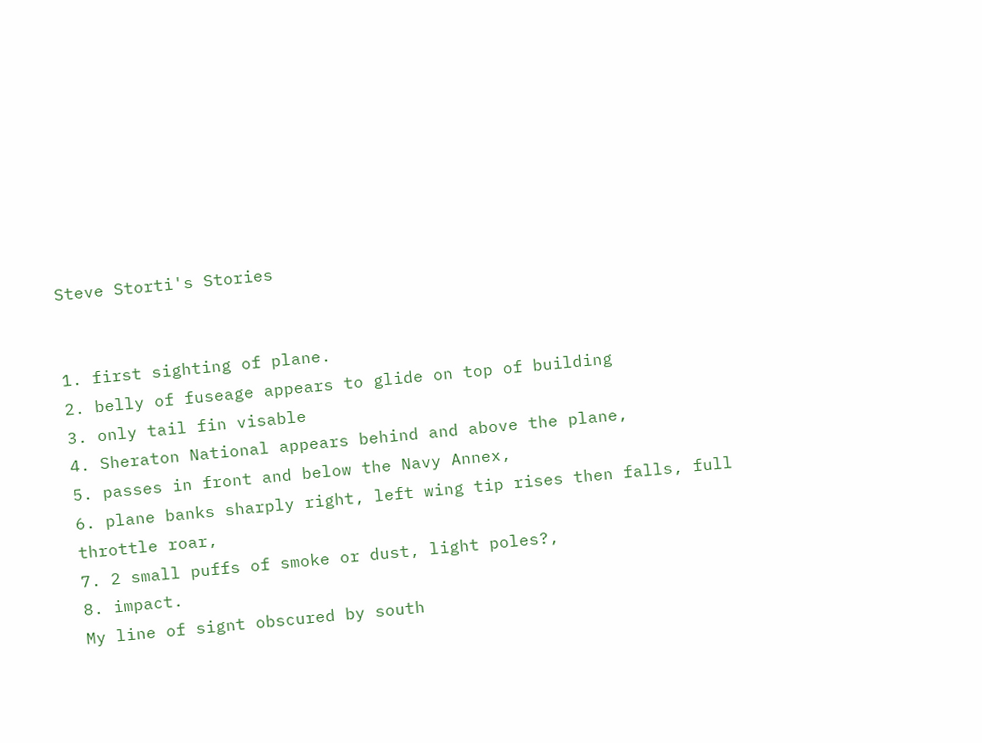Steve Storti's Stories


1. first sighting of plane.
2. belly of fuseage appears to glide on top of building
3. only tail fin visable
4. Sheraton National appears behind and above the plane,
5. passes in front and below the Navy Annex,
6. plane banks sharply right, left wing tip rises then falls, full throttle roar,
7. 2 small puffs of smoke or dust, light poles?,
8. impact.
My line of signt obscured by south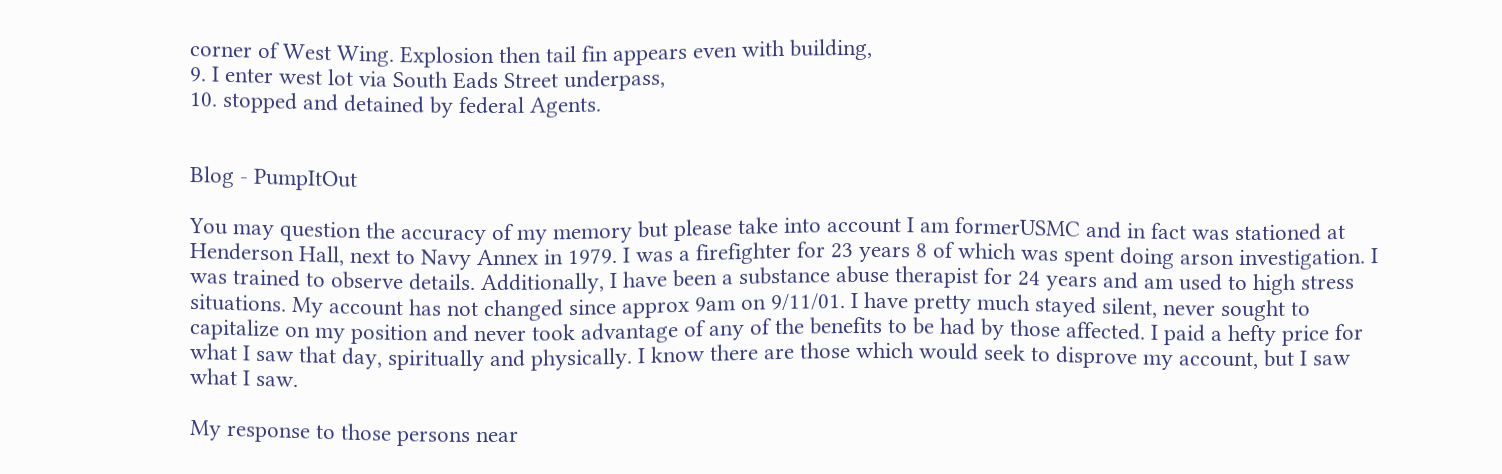corner of West Wing. Explosion then tail fin appears even with building,
9. I enter west lot via South Eads Street underpass,
10. stopped and detained by federal Agents.


Blog - PumpItOut

You may question the accuracy of my memory but please take into account I am formerUSMC and in fact was stationed at Henderson Hall, next to Navy Annex in 1979. I was a firefighter for 23 years 8 of which was spent doing arson investigation. I was trained to observe details. Additionally, I have been a substance abuse therapist for 24 years and am used to high stress situations. My account has not changed since approx 9am on 9/11/01. I have pretty much stayed silent, never sought to capitalize on my position and never took advantage of any of the benefits to be had by those affected. I paid a hefty price for what I saw that day, spiritually and physically. I know there are those which would seek to disprove my account, but I saw what I saw.

My response to those persons near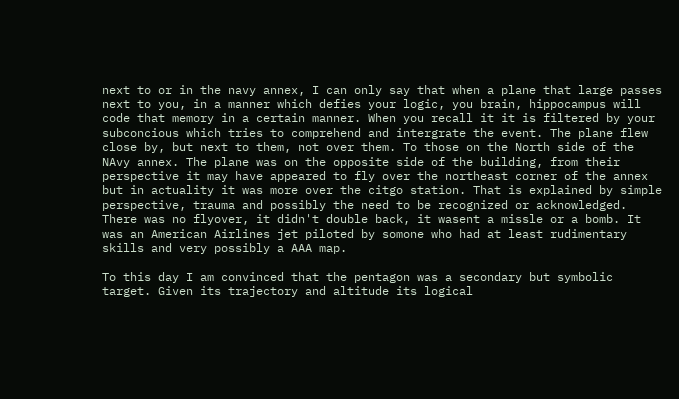next to or in the navy annex, I can only say that when a plane that large passes next to you, in a manner which defies your logic, you brain, hippocampus will code that memory in a certain manner. When you recall it it is filtered by your subconcious which tries to comprehend and intergrate the event. The plane flew close by, but next to them, not over them. To those on the North side of the NAvy annex. The plane was on the opposite side of the building, from their perspective it may have appeared to fly over the northeast corner of the annex but in actuality it was more over the citgo station. That is explained by simple perspective, trauma and possibly the need to be recognized or acknowledged. There was no flyover, it didn't double back, it wasent a missle or a bomb. It was an American Airlines jet piloted by somone who had at least rudimentary skills and very possibly a AAA map.

To this day I am convinced that the pentagon was a secondary but symbolic target. Given its trajectory and altitude its logical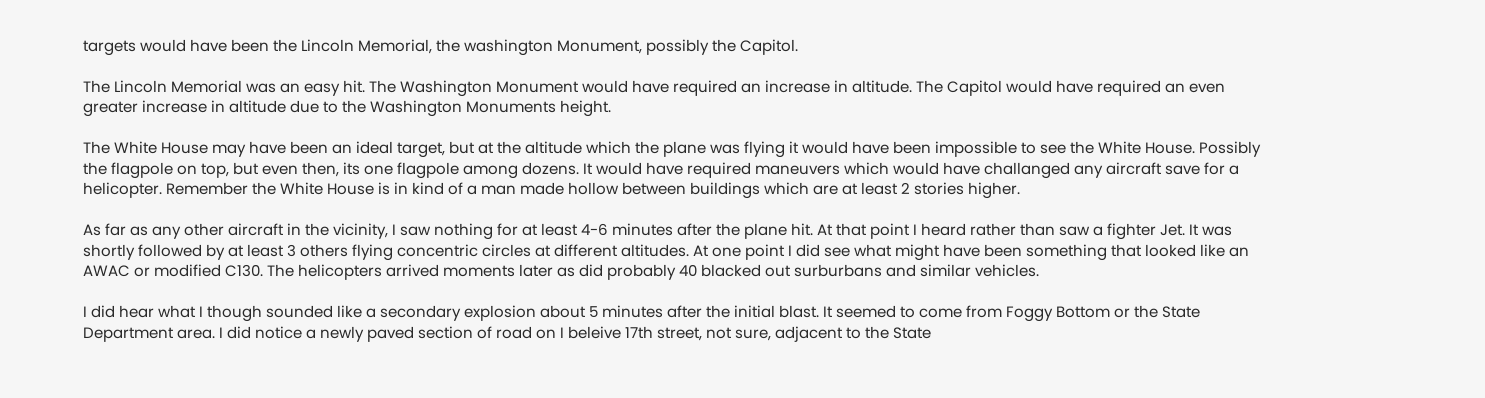targets would have been the Lincoln Memorial, the washington Monument, possibly the Capitol.

The Lincoln Memorial was an easy hit. The Washington Monument would have required an increase in altitude. The Capitol would have required an even greater increase in altitude due to the Washington Monuments height.

The White House may have been an ideal target, but at the altitude which the plane was flying it would have been impossible to see the White House. Possibly the flagpole on top, but even then, its one flagpole among dozens. It would have required maneuvers which would have challanged any aircraft save for a helicopter. Remember the White House is in kind of a man made hollow between buildings which are at least 2 stories higher.

As far as any other aircraft in the vicinity, I saw nothing for at least 4-6 minutes after the plane hit. At that point I heard rather than saw a fighter Jet. It was shortly followed by at least 3 others flying concentric circles at different altitudes. At one point I did see what might have been something that looked like an AWAC or modified C130. The helicopters arrived moments later as did probably 40 blacked out surburbans and similar vehicles.

I did hear what I though sounded like a secondary explosion about 5 minutes after the initial blast. It seemed to come from Foggy Bottom or the State Department area. I did notice a newly paved section of road on I beleive 17th street, not sure, adjacent to the State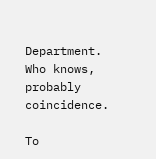Department. Who knows, probably coincidence.

To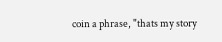coin a phrase, "thats my story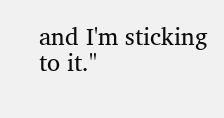and I'm sticking to it."